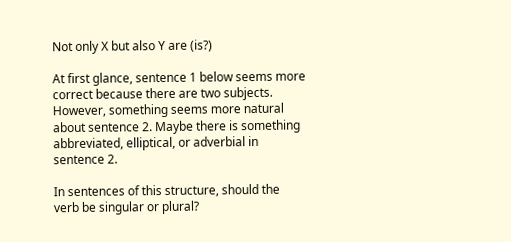Not only X but also Y are (is?)

At first glance, sentence 1 below seems more correct because there are two subjects. However, something seems more natural about sentence 2. Maybe there is something abbreviated, elliptical, or adverbial in sentence 2.

In sentences of this structure, should the verb be singular or plural?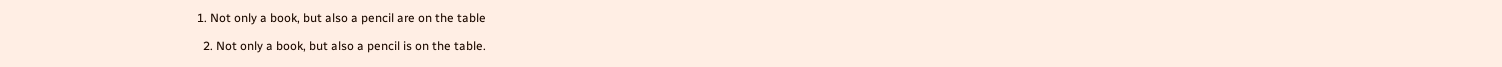1. Not only a book, but also a pencil are on the table

  2. Not only a book, but also a pencil is on the table.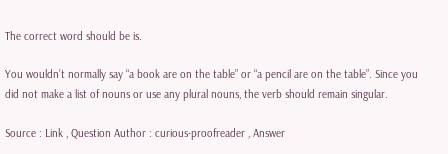The correct word should be is.

You wouldn’t normally say “a book are on the table” or “a pencil are on the table”. Since you did not make a list of nouns or use any plural nouns, the verb should remain singular.

Source : Link , Question Author : curious-proofreader , Answer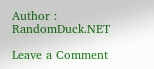Author : RandomDuck.NET

Leave a Comment